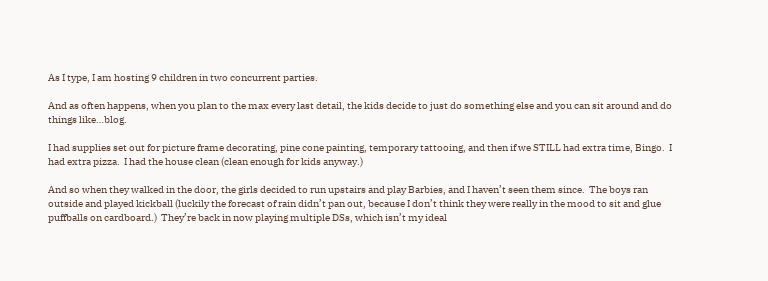As I type, I am hosting 9 children in two concurrent parties.

And as often happens, when you plan to the max every last detail, the kids decide to just do something else and you can sit around and do things like…blog.

I had supplies set out for picture frame decorating, pine cone painting, temporary tattooing, and then if we STILL had extra time, Bingo.  I had extra pizza.  I had the house clean (clean enough for kids anyway.)

And so when they walked in the door, the girls decided to run upstairs and play Barbies, and I haven’t seen them since.  The boys ran outside and played kickball (luckily the forecast of rain didn’t pan out, because I don’t think they were really in the mood to sit and glue puffballs on cardboard.)  They’re back in now playing multiple DSs, which isn’t my ideal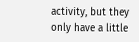activity, but they only have a little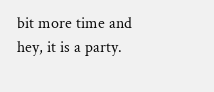bit more time and hey, it is a party.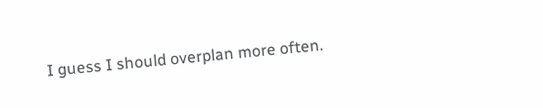I guess I should overplan more often.